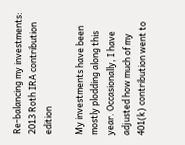Re-balancing my investments: 2013 Roth IRA contribution edition

My investments have been mostly plodding along this year. Occasionally, I have adjusted how much of my 401(k) contribution went to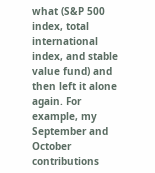what (S&P 500 index, total international index, and stable value fund) and then left it alone again. For example, my September and October contributions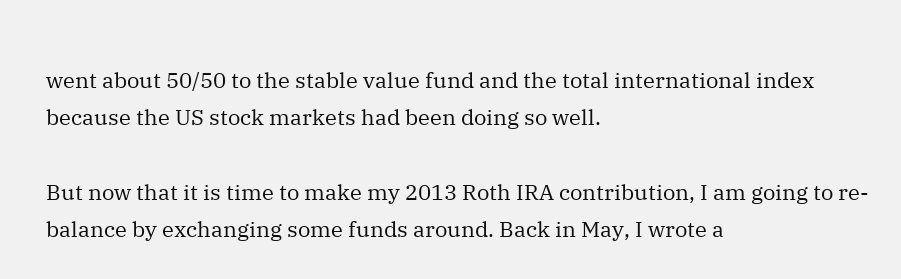went about 50/50 to the stable value fund and the total international index because the US stock markets had been doing so well.

But now that it is time to make my 2013 Roth IRA contribution, I am going to re-balance by exchanging some funds around. Back in May, I wrote a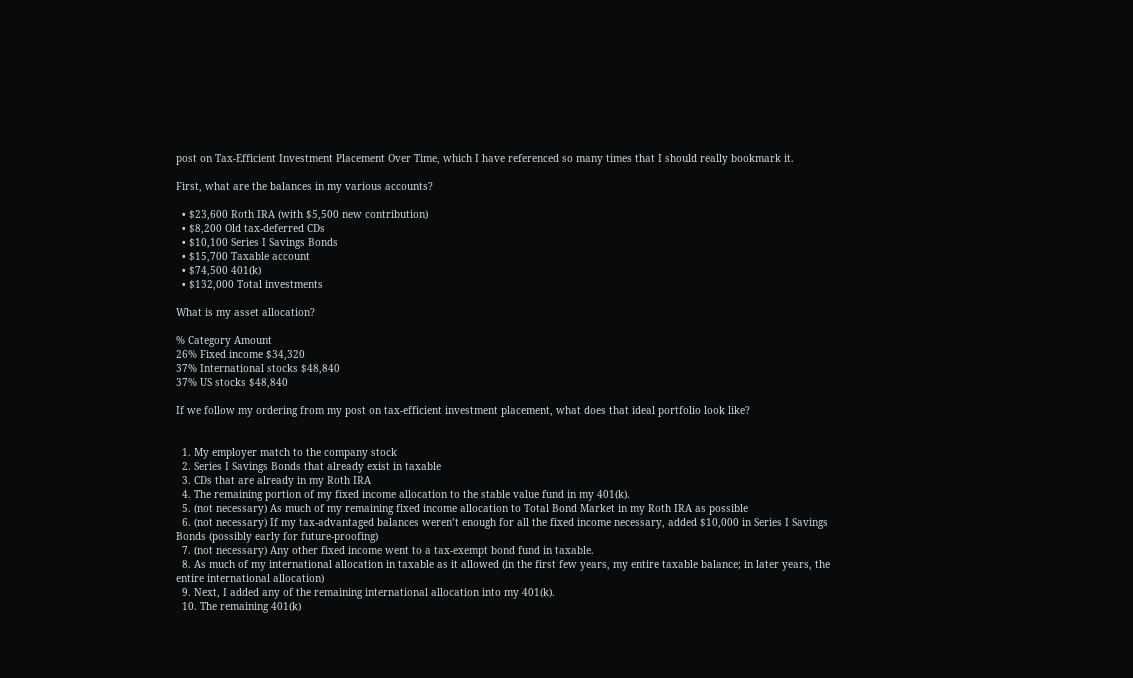post on Tax-Efficient Investment Placement Over Time, which I have referenced so many times that I should really bookmark it.

First, what are the balances in my various accounts?

  • $23,600 Roth IRA (with $5,500 new contribution)
  • $8,200 Old tax-deferred CDs
  • $10,100 Series I Savings Bonds
  • $15,700 Taxable account
  • $74,500 401(k)
  • $132,000 Total investments

What is my asset allocation?

% Category Amount
26% Fixed income $34,320
37% International stocks $48,840
37% US stocks $48,840

If we follow my ordering from my post on tax-efficient investment placement, what does that ideal portfolio look like?


  1. My employer match to the company stock
  2. Series I Savings Bonds that already exist in taxable
  3. CDs that are already in my Roth IRA
  4. The remaining portion of my fixed income allocation to the stable value fund in my 401(k).
  5. (not necessary) As much of my remaining fixed income allocation to Total Bond Market in my Roth IRA as possible
  6. (not necessary) If my tax-advantaged balances weren’t enough for all the fixed income necessary, added $10,000 in Series I Savings Bonds (possibly early for future-proofing)
  7. (not necessary) Any other fixed income went to a tax-exempt bond fund in taxable.
  8. As much of my international allocation in taxable as it allowed (in the first few years, my entire taxable balance; in later years, the entire international allocation)
  9. Next, I added any of the remaining international allocation into my 401(k).
  10. The remaining 401(k)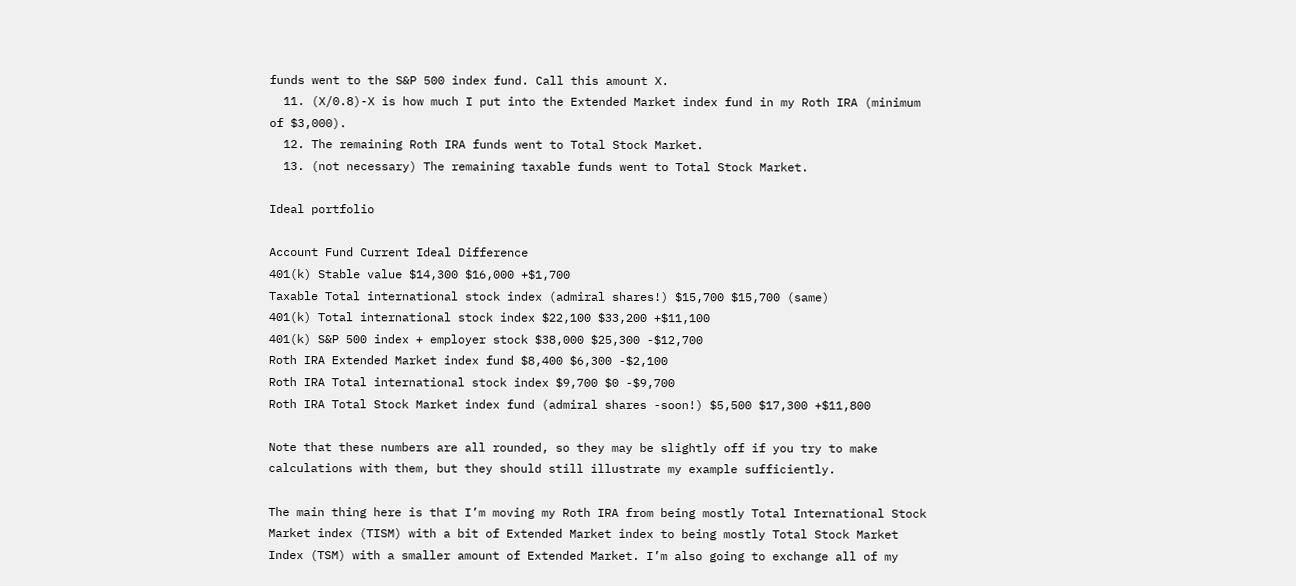funds went to the S&P 500 index fund. Call this amount X.
  11. (X/0.8)-X is how much I put into the Extended Market index fund in my Roth IRA (minimum of $3,000).
  12. The remaining Roth IRA funds went to Total Stock Market.
  13. (not necessary) The remaining taxable funds went to Total Stock Market.

Ideal portfolio

Account Fund Current Ideal Difference
401(k) Stable value $14,300 $16,000 +$1,700
Taxable Total international stock index (admiral shares!) $15,700 $15,700 (same)
401(k) Total international stock index $22,100 $33,200 +$11,100
401(k) S&P 500 index + employer stock $38,000 $25,300 -$12,700
Roth IRA Extended Market index fund $8,400 $6,300 -$2,100
Roth IRA Total international stock index $9,700 $0 -$9,700
Roth IRA Total Stock Market index fund (admiral shares -soon!) $5,500 $17,300 +$11,800

Note that these numbers are all rounded, so they may be slightly off if you try to make calculations with them, but they should still illustrate my example sufficiently.

The main thing here is that I’m moving my Roth IRA from being mostly Total International Stock Market index (TISM) with a bit of Extended Market index to being mostly Total Stock Market Index (TSM) with a smaller amount of Extended Market. I’m also going to exchange all of my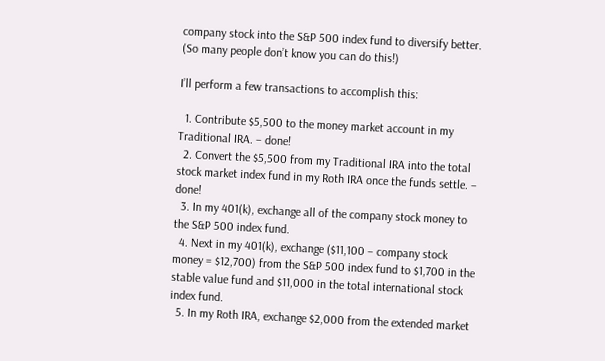company stock into the S&P 500 index fund to diversify better. (So many people don’t know you can do this!)

I’ll perform a few transactions to accomplish this:

  1. Contribute $5,500 to the money market account in my Traditional IRA. – done!
  2. Convert the $5,500 from my Traditional IRA into the total stock market index fund in my Roth IRA once the funds settle. – done!
  3. In my 401(k), exchange all of the company stock money to the S&P 500 index fund.
  4. Next in my 401(k), exchange ($11,100 – company stock money = $12,700) from the S&P 500 index fund to $1,700 in the stable value fund and $11,000 in the total international stock index fund.
  5. In my Roth IRA, exchange $2,000 from the extended market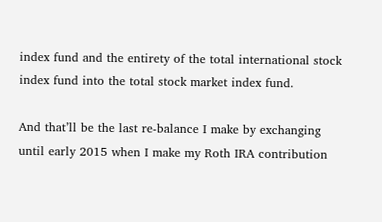index fund and the entirety of the total international stock index fund into the total stock market index fund.

And that’ll be the last re-balance I make by exchanging until early 2015 when I make my Roth IRA contribution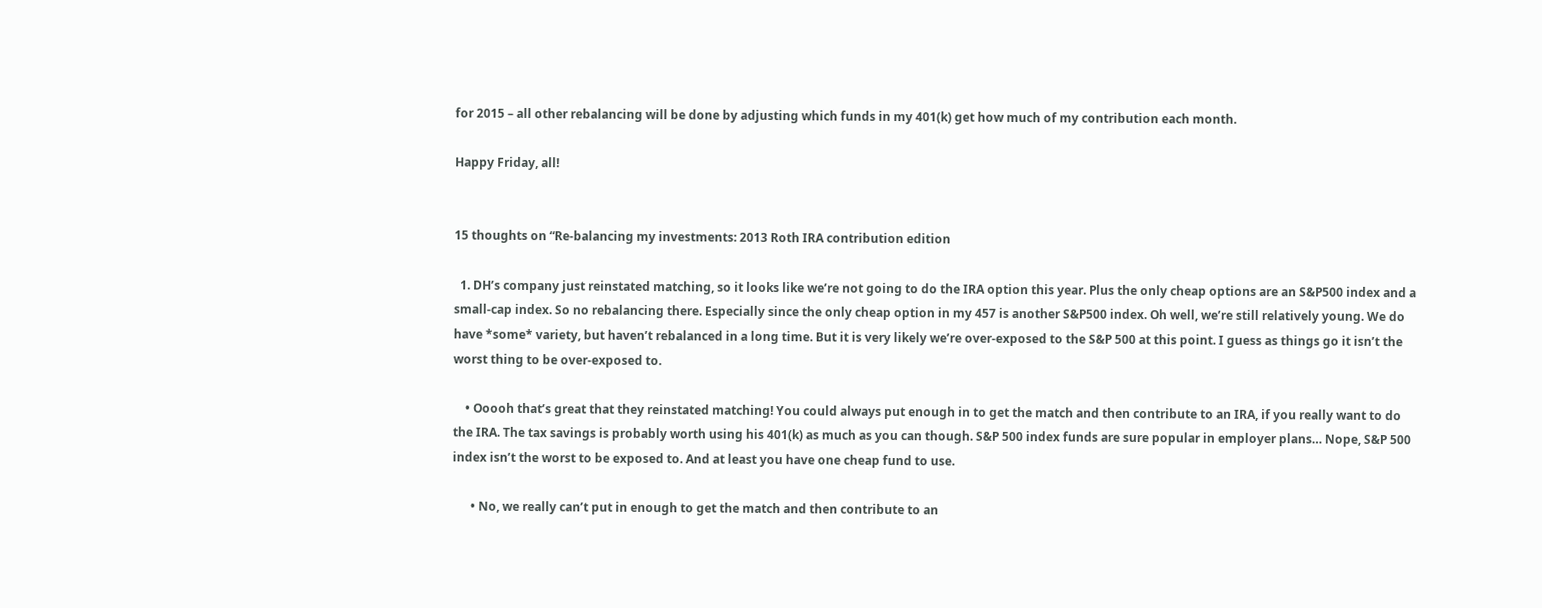for 2015 – all other rebalancing will be done by adjusting which funds in my 401(k) get how much of my contribution each month.

Happy Friday, all!


15 thoughts on “Re-balancing my investments: 2013 Roth IRA contribution edition

  1. DH’s company just reinstated matching, so it looks like we’re not going to do the IRA option this year. Plus the only cheap options are an S&P500 index and a small-cap index. So no rebalancing there. Especially since the only cheap option in my 457 is another S&P500 index. Oh well, we’re still relatively young. We do have *some* variety, but haven’t rebalanced in a long time. But it is very likely we’re over-exposed to the S&P 500 at this point. I guess as things go it isn’t the worst thing to be over-exposed to.

    • Ooooh that’s great that they reinstated matching! You could always put enough in to get the match and then contribute to an IRA, if you really want to do the IRA. The tax savings is probably worth using his 401(k) as much as you can though. S&P 500 index funds are sure popular in employer plans… Nope, S&P 500 index isn’t the worst to be exposed to. And at least you have one cheap fund to use.

      • No, we really can’t put in enough to get the match and then contribute to an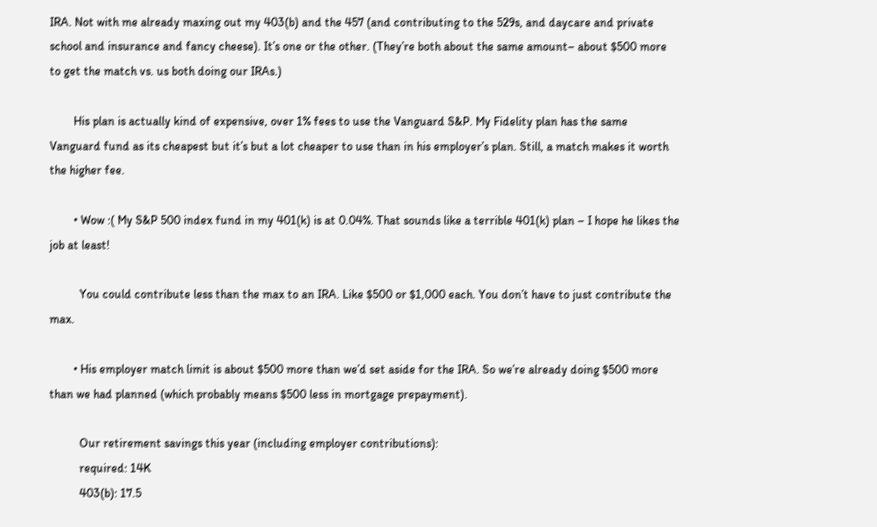IRA. Not with me already maxing out my 403(b) and the 457 (and contributing to the 529s, and daycare and private school and insurance and fancy cheese). It’s one or the other. (They’re both about the same amount– about $500 more to get the match vs. us both doing our IRAs.)

        His plan is actually kind of expensive, over 1% fees to use the Vanguard S&P. My Fidelity plan has the same Vanguard fund as its cheapest but it’s but a lot cheaper to use than in his employer’s plan. Still, a match makes it worth the higher fee.

        • Wow :( My S&P 500 index fund in my 401(k) is at 0.04%. That sounds like a terrible 401(k) plan – I hope he likes the job at least!

          You could contribute less than the max to an IRA. Like $500 or $1,000 each. You don’t have to just contribute the max.

        • His employer match limit is about $500 more than we’d set aside for the IRA. So we’re already doing $500 more than we had planned (which probably means $500 less in mortgage prepayment).

          Our retirement savings this year (including employer contributions):
          required: 14K
          403(b): 17.5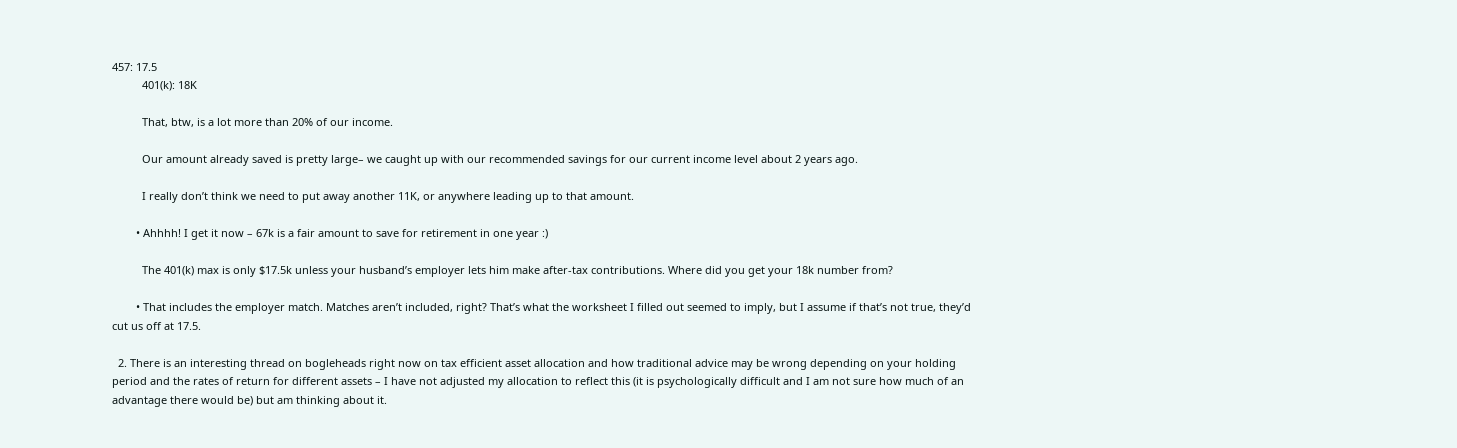457: 17.5
          401(k): 18K

          That, btw, is a lot more than 20% of our income.

          Our amount already saved is pretty large– we caught up with our recommended savings for our current income level about 2 years ago.

          I really don’t think we need to put away another 11K, or anywhere leading up to that amount.

        • Ahhhh! I get it now – 67k is a fair amount to save for retirement in one year :)

          The 401(k) max is only $17.5k unless your husband’s employer lets him make after-tax contributions. Where did you get your 18k number from?

        • That includes the employer match. Matches aren’t included, right? That’s what the worksheet I filled out seemed to imply, but I assume if that’s not true, they’d cut us off at 17.5.

  2. There is an interesting thread on bogleheads right now on tax efficient asset allocation and how traditional advice may be wrong depending on your holding period and the rates of return for different assets – I have not adjusted my allocation to reflect this (it is psychologically difficult and I am not sure how much of an advantage there would be) but am thinking about it.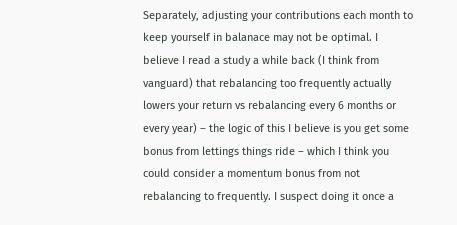Separately, adjusting your contributions each month to keep yourself in balanace may not be optimal. I believe I read a study a while back (I think from vanguard) that rebalancing too frequently actually lowers your return vs rebalancing every 6 months or every year) – the logic of this I believe is you get some bonus from lettings things ride – which I think you could consider a momentum bonus from not rebalancing to frequently. I suspect doing it once a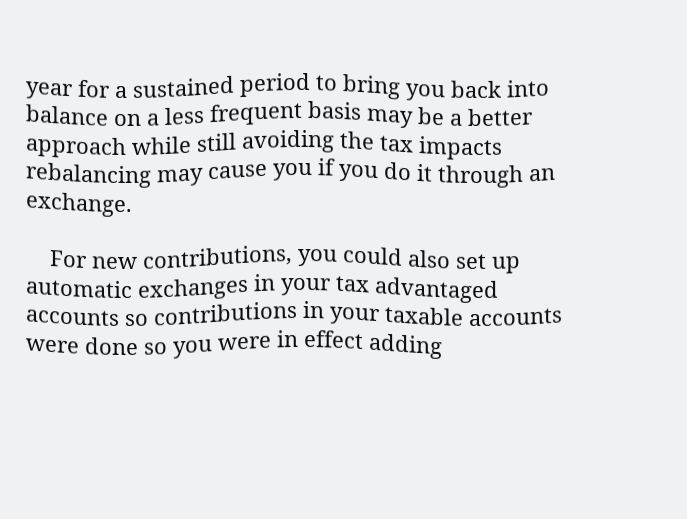year for a sustained period to bring you back into balance on a less frequent basis may be a better approach while still avoiding the tax impacts rebalancing may cause you if you do it through an exchange.

    For new contributions, you could also set up automatic exchanges in your tax advantaged accounts so contributions in your taxable accounts were done so you were in effect adding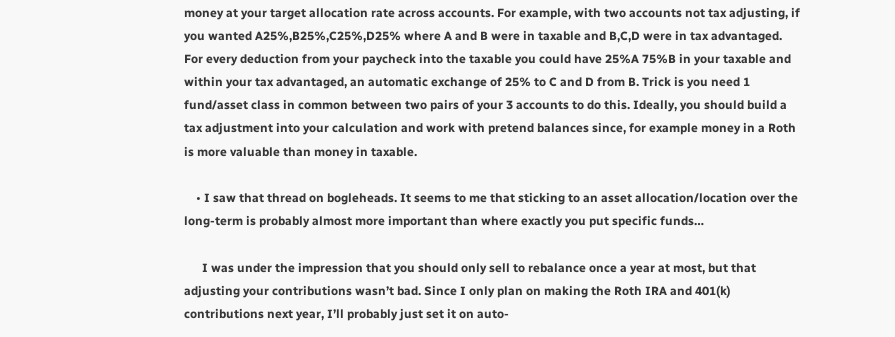money at your target allocation rate across accounts. For example, with two accounts not tax adjusting, if you wanted A25%,B25%,C25%,D25% where A and B were in taxable and B,C,D were in tax advantaged. For every deduction from your paycheck into the taxable you could have 25%A 75%B in your taxable and within your tax advantaged, an automatic exchange of 25% to C and D from B. Trick is you need 1 fund/asset class in common between two pairs of your 3 accounts to do this. Ideally, you should build a tax adjustment into your calculation and work with pretend balances since, for example money in a Roth is more valuable than money in taxable.

    • I saw that thread on bogleheads. It seems to me that sticking to an asset allocation/location over the long-term is probably almost more important than where exactly you put specific funds…

      I was under the impression that you should only sell to rebalance once a year at most, but that adjusting your contributions wasn’t bad. Since I only plan on making the Roth IRA and 401(k) contributions next year, I’ll probably just set it on auto-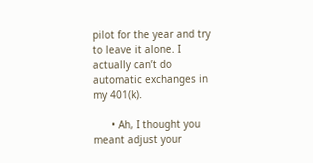pilot for the year and try to leave it alone. I actually can’t do automatic exchanges in my 401(k).

      • Ah, I thought you meant adjust your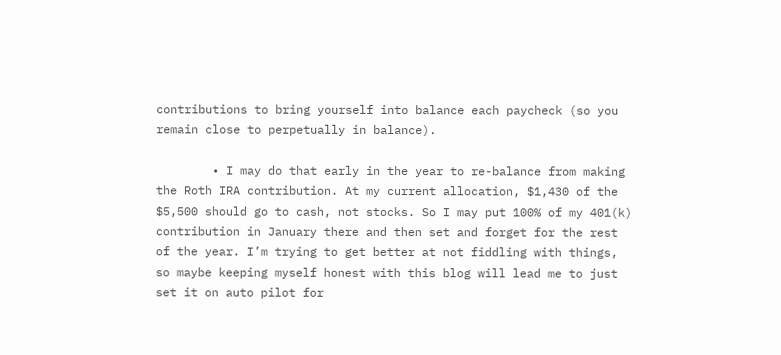contributions to bring yourself into balance each paycheck (so you remain close to perpetually in balance).

        • I may do that early in the year to re-balance from making the Roth IRA contribution. At my current allocation, $1,430 of the $5,500 should go to cash, not stocks. So I may put 100% of my 401(k) contribution in January there and then set and forget for the rest of the year. I’m trying to get better at not fiddling with things, so maybe keeping myself honest with this blog will lead me to just set it on auto pilot for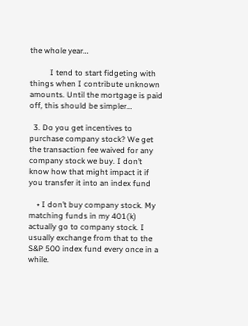the whole year…

          I tend to start fidgeting with things when I contribute unknown amounts. Until the mortgage is paid off, this should be simpler…

  3. Do you get incentives to purchase company stock? We get the transaction fee waived for any company stock we buy. I don’t know how that might impact it if you transfer it into an index fund

    • I don’t buy company stock. My matching funds in my 401(k) actually go to company stock. I usually exchange from that to the S&P 500 index fund every once in a while.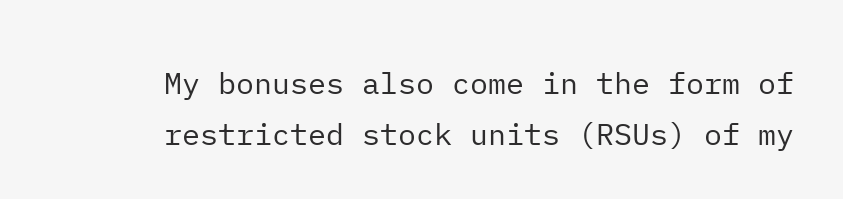My bonuses also come in the form of restricted stock units (RSUs) of my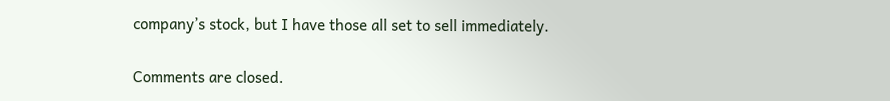company’s stock, but I have those all set to sell immediately.

Comments are closed.